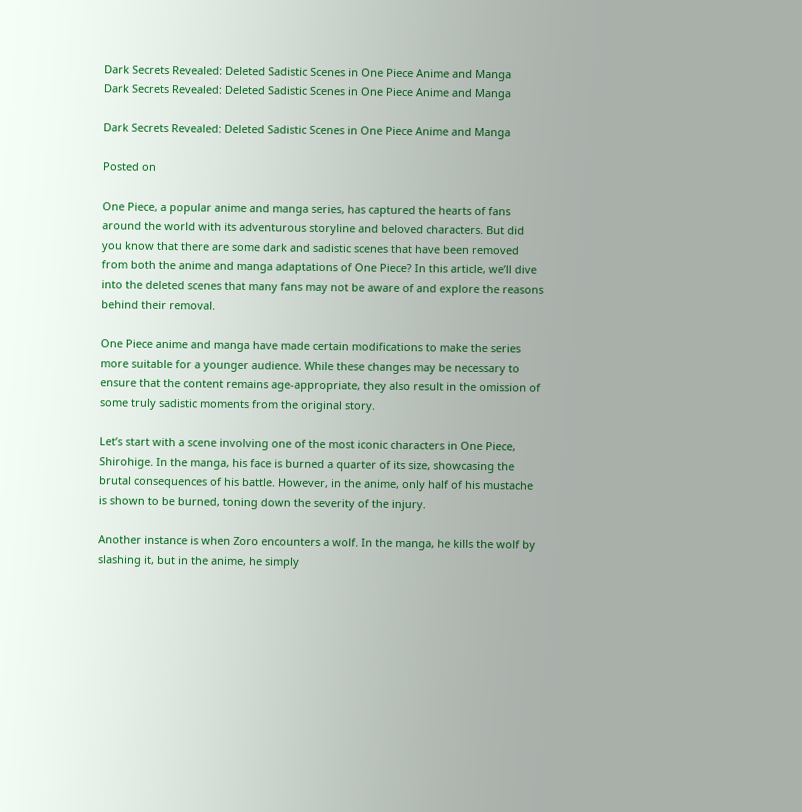Dark Secrets Revealed: Deleted Sadistic Scenes in One Piece Anime and Manga
Dark Secrets Revealed: Deleted Sadistic Scenes in One Piece Anime and Manga

Dark Secrets Revealed: Deleted Sadistic Scenes in One Piece Anime and Manga

Posted on

One Piece, a popular anime and manga series, has captured the hearts of fans around the world with its adventurous storyline and beloved characters. But did you know that there are some dark and sadistic scenes that have been removed from both the anime and manga adaptations of One Piece? In this article, we’ll dive into the deleted scenes that many fans may not be aware of and explore the reasons behind their removal.

One Piece anime and manga have made certain modifications to make the series more suitable for a younger audience. While these changes may be necessary to ensure that the content remains age-appropriate, they also result in the omission of some truly sadistic moments from the original story.

Let’s start with a scene involving one of the most iconic characters in One Piece, Shirohige. In the manga, his face is burned a quarter of its size, showcasing the brutal consequences of his battle. However, in the anime, only half of his mustache is shown to be burned, toning down the severity of the injury.

Another instance is when Zoro encounters a wolf. In the manga, he kills the wolf by slashing it, but in the anime, he simply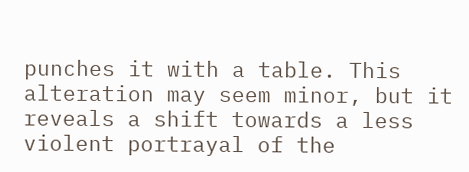punches it with a table. This alteration may seem minor, but it reveals a shift towards a less violent portrayal of the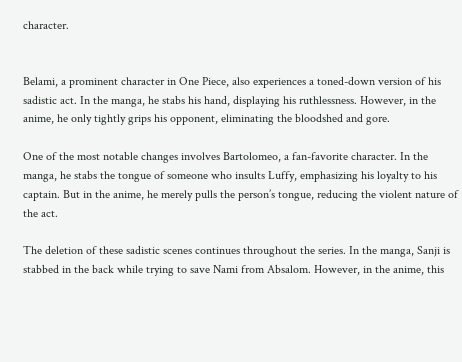character.


Belami, a prominent character in One Piece, also experiences a toned-down version of his sadistic act. In the manga, he stabs his hand, displaying his ruthlessness. However, in the anime, he only tightly grips his opponent, eliminating the bloodshed and gore.

One of the most notable changes involves Bartolomeo, a fan-favorite character. In the manga, he stabs the tongue of someone who insults Luffy, emphasizing his loyalty to his captain. But in the anime, he merely pulls the person’s tongue, reducing the violent nature of the act.

The deletion of these sadistic scenes continues throughout the series. In the manga, Sanji is stabbed in the back while trying to save Nami from Absalom. However, in the anime, this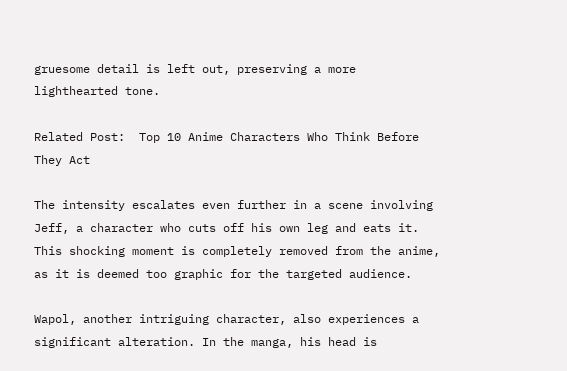gruesome detail is left out, preserving a more lighthearted tone.

Related Post:  Top 10 Anime Characters Who Think Before They Act

The intensity escalates even further in a scene involving Jeff, a character who cuts off his own leg and eats it. This shocking moment is completely removed from the anime, as it is deemed too graphic for the targeted audience.

Wapol, another intriguing character, also experiences a significant alteration. In the manga, his head is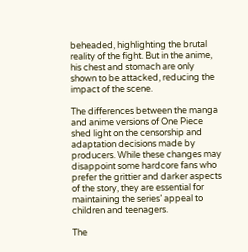beheaded, highlighting the brutal reality of the fight. But in the anime, his chest and stomach are only shown to be attacked, reducing the impact of the scene.

The differences between the manga and anime versions of One Piece shed light on the censorship and adaptation decisions made by producers. While these changes may disappoint some hardcore fans who prefer the grittier and darker aspects of the story, they are essential for maintaining the series’ appeal to children and teenagers.

The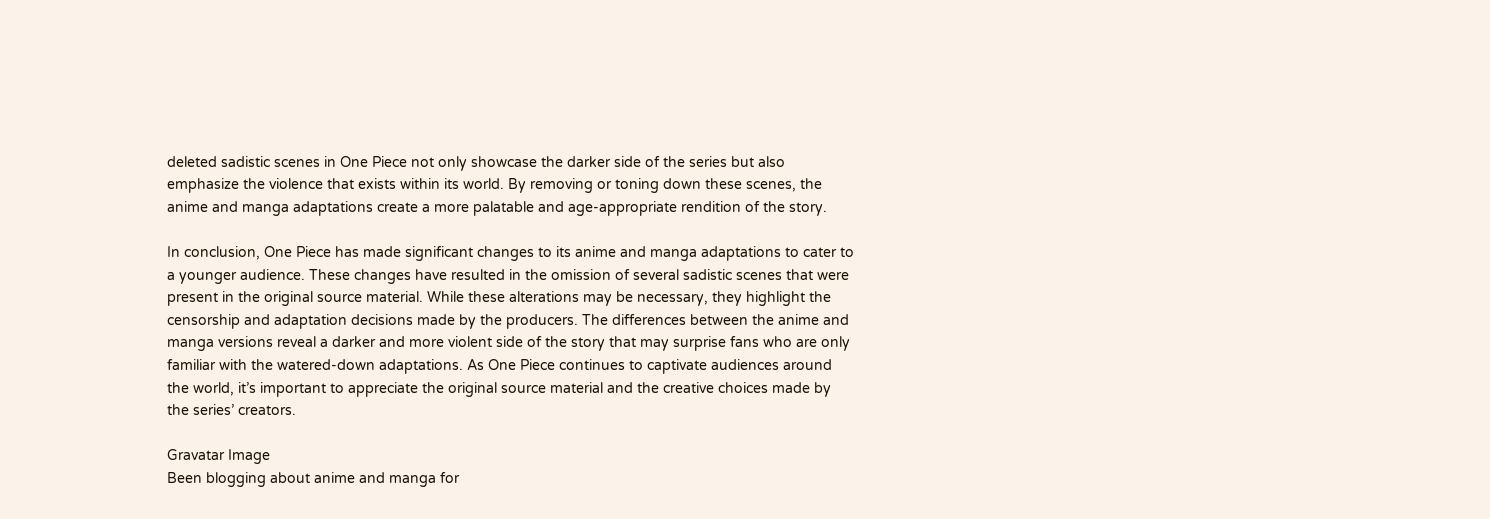deleted sadistic scenes in One Piece not only showcase the darker side of the series but also emphasize the violence that exists within its world. By removing or toning down these scenes, the anime and manga adaptations create a more palatable and age-appropriate rendition of the story.

In conclusion, One Piece has made significant changes to its anime and manga adaptations to cater to a younger audience. These changes have resulted in the omission of several sadistic scenes that were present in the original source material. While these alterations may be necessary, they highlight the censorship and adaptation decisions made by the producers. The differences between the anime and manga versions reveal a darker and more violent side of the story that may surprise fans who are only familiar with the watered-down adaptations. As One Piece continues to captivate audiences around the world, it’s important to appreciate the original source material and the creative choices made by the series’ creators.

Gravatar Image
Been blogging about anime and manga for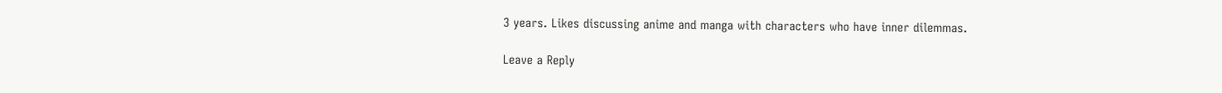3 years. Likes discussing anime and manga with characters who have inner dilemmas.

Leave a Reply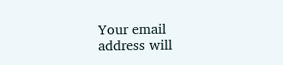Your email address will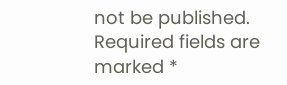not be published. Required fields are marked *